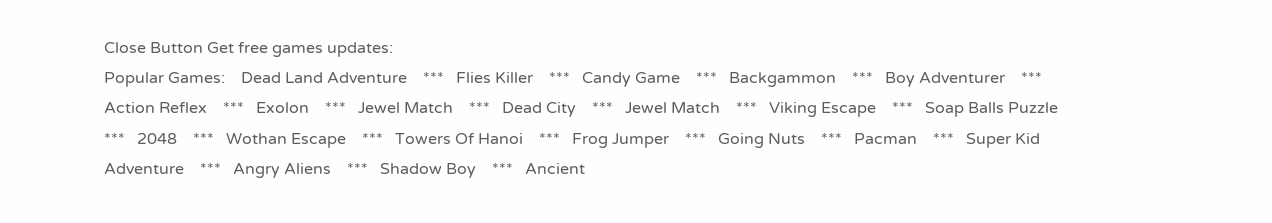Close Button Get free games updates:
Popular Games:    Dead Land Adventure    ***   Flies Killer    ***   Candy Game    ***   Backgammon    ***   Boy Adventurer    ***   Action Reflex    ***   Exolon    ***   Jewel Match    ***   Dead City    ***   Jewel Match    ***   Viking Escape    ***   Soap Balls Puzzle    ***   2048    ***   Wothan Escape    ***   Towers Of Hanoi    ***   Frog Jumper    ***   Going Nuts    ***   Pacman    ***   Super Kid Adventure    ***   Angry Aliens    ***   Shadow Boy    ***   Ancient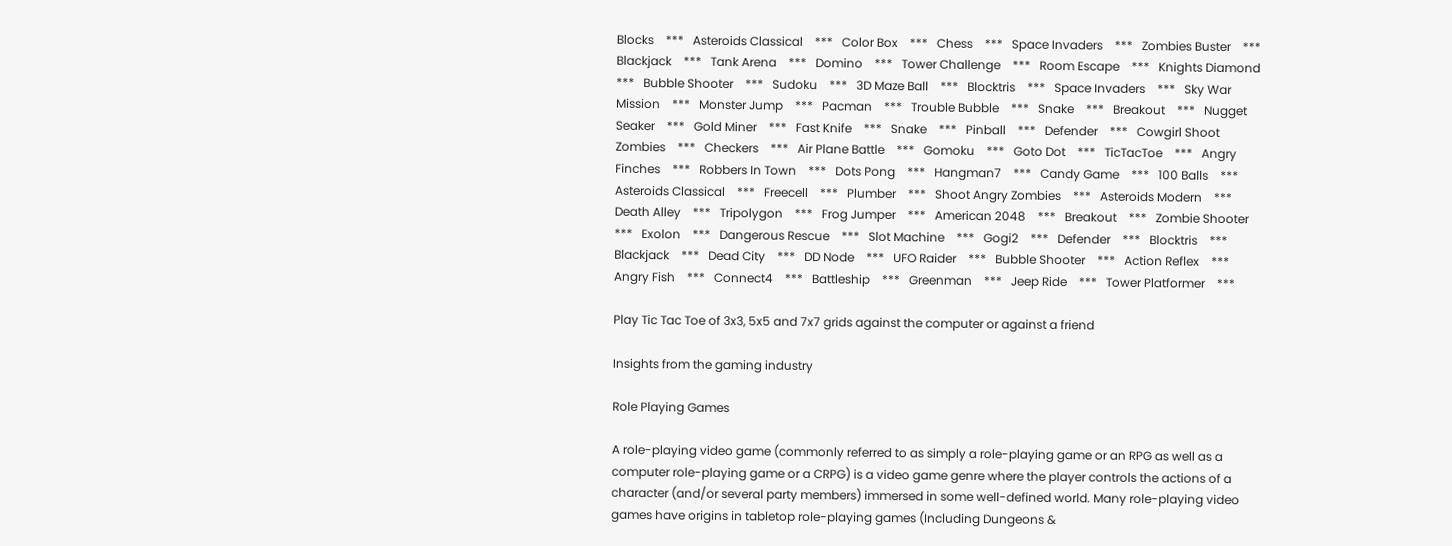Blocks    ***   Asteroids Classical    ***   Color Box    ***   Chess    ***   Space Invaders    ***   Zombies Buster    ***   Blackjack    ***   Tank Arena    ***   Domino    ***   Tower Challenge    ***   Room Escape    ***   Knights Diamond    ***   Bubble Shooter    ***   Sudoku    ***   3D Maze Ball    ***   Blocktris    ***   Space Invaders    ***   Sky War Mission    ***   Monster Jump    ***   Pacman    ***   Trouble Bubble    ***   Snake    ***   Breakout    ***   Nugget Seaker    ***   Gold Miner    ***   Fast Knife    ***   Snake    ***   Pinball    ***   Defender    ***   Cowgirl Shoot Zombies    ***   Checkers    ***   Air Plane Battle    ***   Gomoku    ***   Goto Dot    ***   TicTacToe    ***   Angry Finches    ***   Robbers In Town    ***   Dots Pong    ***   Hangman7    ***   Candy Game    ***   100 Balls    ***   Asteroids Classical    ***   Freecell    ***   Plumber    ***   Shoot Angry Zombies    ***   Asteroids Modern    ***   Death Alley    ***   Tripolygon    ***   Frog Jumper    ***   American 2048    ***   Breakout    ***   Zombie Shooter    ***   Exolon    ***   Dangerous Rescue    ***   Slot Machine    ***   Gogi2    ***   Defender    ***   Blocktris    ***   Blackjack    ***   Dead City    ***   DD Node    ***   UFO Raider    ***   Bubble Shooter    ***   Action Reflex    ***   Angry Fish    ***   Connect4    ***   Battleship    ***   Greenman    ***   Jeep Ride    ***   Tower Platformer    ***

Play Tic Tac Toe of 3x3, 5x5 and 7x7 grids against the computer or against a friend

Insights from the gaming industry

Role Playing Games

A role-playing video game (commonly referred to as simply a role-playing game or an RPG as well as a computer role-playing game or a CRPG) is a video game genre where the player controls the actions of a character (and/or several party members) immersed in some well-defined world. Many role-playing video games have origins in tabletop role-playing games (Including Dungeons &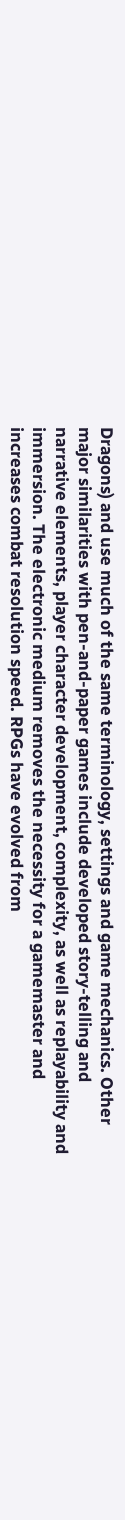Dragons) and use much of the same terminology, settings and game mechanics. Other major similarities with pen-and-paper games include developed story-telling and narrative elements, player character development, complexity, as well as replayability and immersion. The electronic medium removes the necessity for a gamemaster and increases combat resolution speed. RPGs have evolved from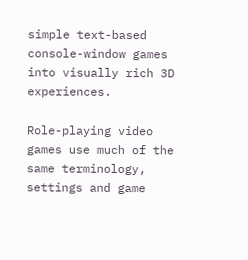simple text-based console-window games into visually rich 3D experiences.

Role-playing video games use much of the same terminology, settings and game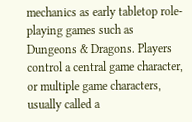mechanics as early tabletop role-playing games such as Dungeons & Dragons. Players control a central game character, or multiple game characters, usually called a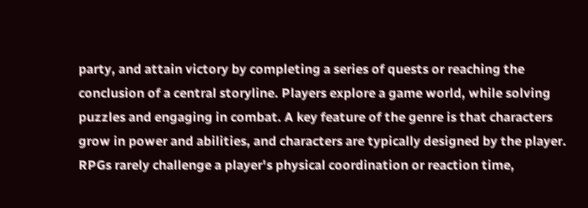party, and attain victory by completing a series of quests or reaching the conclusion of a central storyline. Players explore a game world, while solving puzzles and engaging in combat. A key feature of the genre is that characters grow in power and abilities, and characters are typically designed by the player. RPGs rarely challenge a player's physical coordination or reaction time,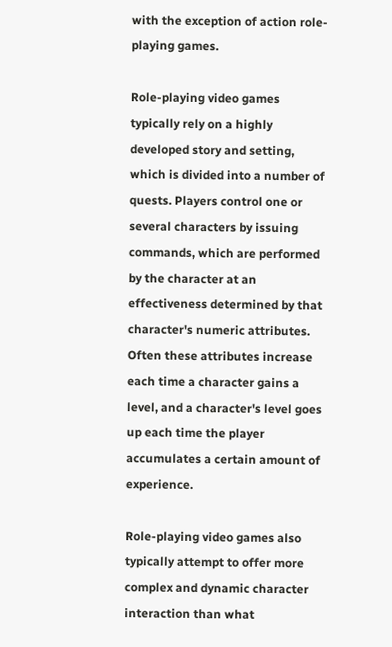with the exception of action role-playing games.

Role-playing video games typically rely on a highly developed story and setting, which is divided into a number of quests. Players control one or several characters by issuing commands, which are performed by the character at an effectiveness determined by that character's numeric attributes. Often these attributes increase each time a character gains a level, and a character's level goes up each time the player accumulates a certain amount of experience.

Role-playing video games also typically attempt to offer more complex and dynamic character interaction than what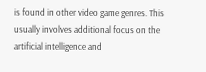is found in other video game genres. This usually involves additional focus on the artificial intelligence and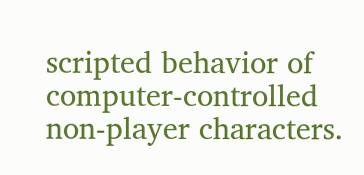scripted behavior of computer-controlled non-player characters.